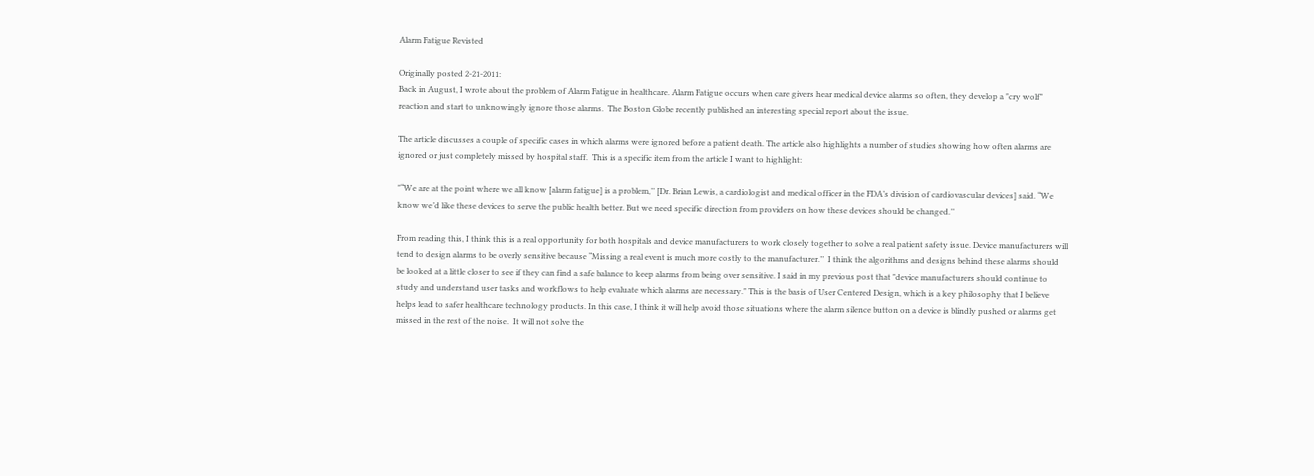Alarm Fatigue Revisted

Originally posted 2-21-2011:
Back in August, I wrote about the problem of Alarm Fatigue in healthcare. Alarm Fatigue occurs when care givers hear medical device alarms so often, they develop a "cry wolf" reaction and start to unknowingly ignore those alarms.  The Boston Globe recently published an interesting special report about the issue.

The article discusses a couple of specific cases in which alarms were ignored before a patient death. The article also highlights a number of studies showing how often alarms are ignored or just completely missed by hospital staff.  This is a specific item from the article I want to highlight:

"“We are at the point where we all know [alarm fatigue] is a problem,’’ [Dr. Brian Lewis, a cardiologist and medical officer in the FDA’s division of cardiovascular devices] said. “We know we’d like these devices to serve the public health better. But we need specific direction from providers on how these devices should be changed.’’

From reading this, I think this is a real opportunity for both hospitals and device manufacturers to work closely together to solve a real patient safety issue. Device manufacturers will tend to design alarms to be overly sensitive because “Missing a real event is much more costly to the manufacturer.’’  I think the algorithms and designs behind these alarms should be looked at a little closer to see if they can find a safe balance to keep alarms from being over sensitive. I said in my previous post that "device manufacturers should continue to study and understand user tasks and workflows to help evaluate which alarms are necessary." This is the basis of User Centered Design, which is a key philosophy that I believe helps lead to safer healthcare technology products. In this case, I think it will help avoid those situations where the alarm silence button on a device is blindly pushed or alarms get missed in the rest of the noise.  It will not solve the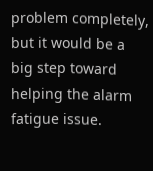problem completely, but it would be a big step toward helping the alarm fatigue issue.